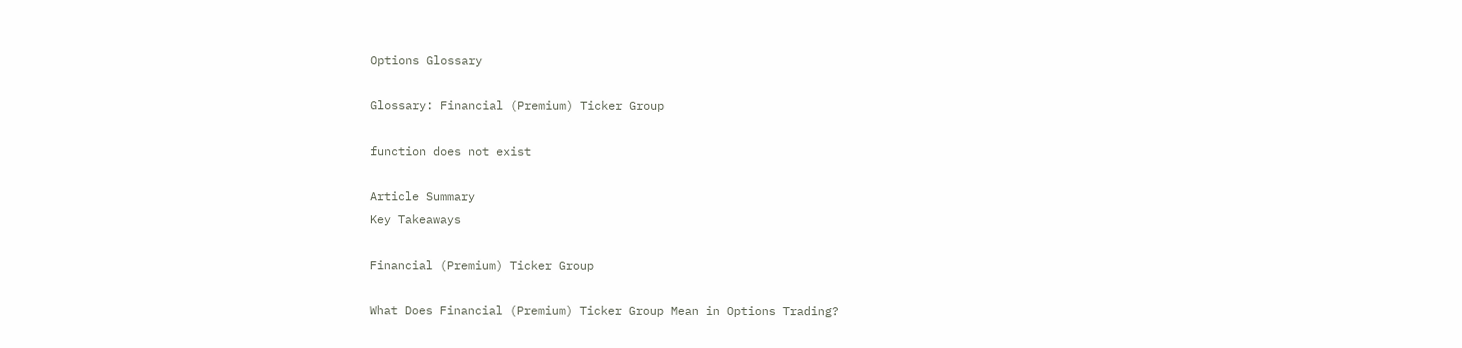Options Glossary

Glossary: Financial (Premium) Ticker Group

function does not exist

Article Summary
Key Takeaways

Financial (Premium) Ticker Group

What Does Financial (Premium) Ticker Group Mean in Options Trading?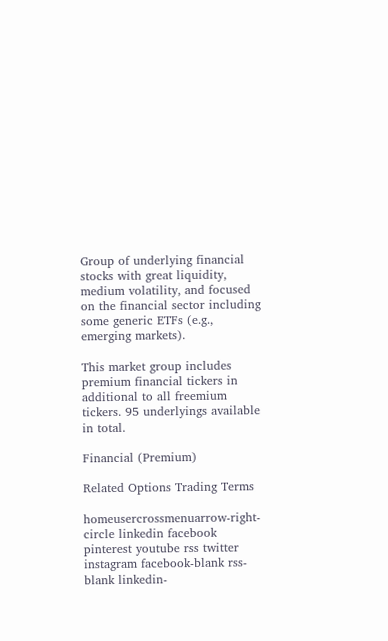Group of underlying financial stocks with great liquidity, medium volatility, and focused on the financial sector including some generic ETFs (e.g., emerging markets).

This market group includes premium financial tickers in additional to all freemium tickers. 95 underlyings available in total.

Financial (Premium)

Related Options Trading Terms

homeusercrossmenuarrow-right-circle linkedin facebook pinterest youtube rss twitter instagram facebook-blank rss-blank linkedin-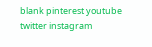blank pinterest youtube twitter instagram